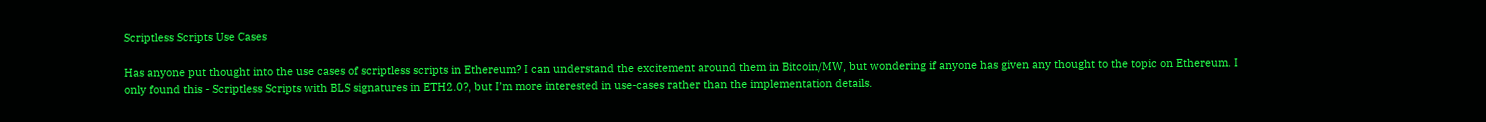Scriptless Scripts Use Cases

Has anyone put thought into the use cases of scriptless scripts in Ethereum? I can understand the excitement around them in Bitcoin/MW, but wondering if anyone has given any thought to the topic on Ethereum. I only found this - Scriptless Scripts with BLS signatures in ETH2.0?, but I’m more interested in use-cases rather than the implementation details.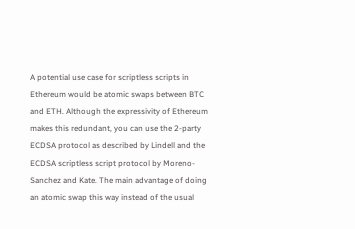A potential use case for scriptless scripts in Ethereum would be atomic swaps between BTC and ETH. Although the expressivity of Ethereum makes this redundant, you can use the 2-party ECDSA protocol as described by Lindell and the ECDSA scriptless script protocol by Moreno-Sanchez and Kate. The main advantage of doing an atomic swap this way instead of the usual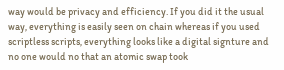way would be privacy and efficiency. If you did it the usual way, everything is easily seen on chain whereas if you used scriptless scripts, everything looks like a digital signture and no one would no that an atomic swap took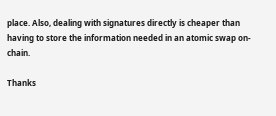place. Also, dealing with signatures directly is cheaper than having to store the information needed in an atomic swap on-chain.

Thanks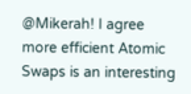@Mikerah! I agree more efficient Atomic Swaps is an interesting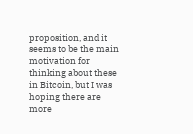proposition, and it seems to be the main motivation for thinking about these in Bitcoin, but I was hoping there are more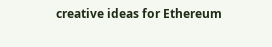creative ideas for Ethereum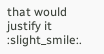that would justify it :slight_smile:.